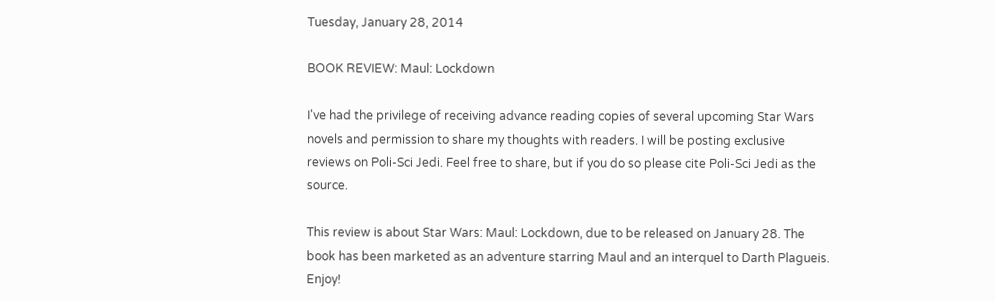Tuesday, January 28, 2014

BOOK REVIEW: Maul: Lockdown

I've had the privilege of receiving advance reading copies of several upcoming Star Wars novels and permission to share my thoughts with readers. I will be posting exclusive reviews on Poli-Sci Jedi. Feel free to share, but if you do so please cite Poli-Sci Jedi as the source.

This review is about Star Wars: Maul: Lockdown, due to be released on January 28. The book has been marketed as an adventure starring Maul and an interquel to Darth Plagueis. Enjoy!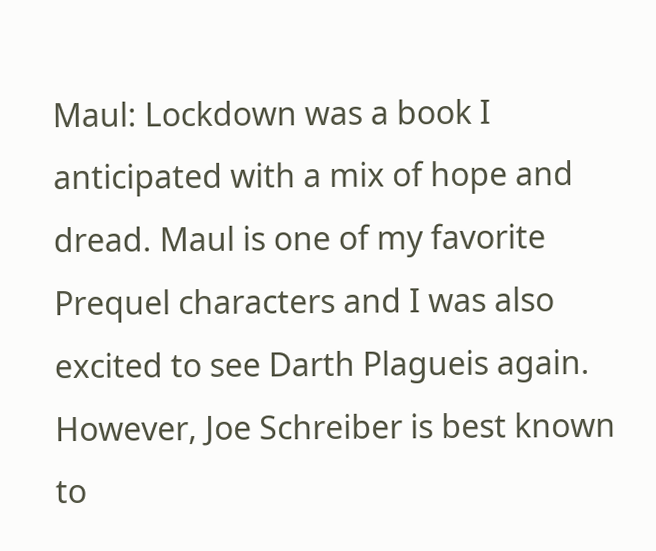Maul: Lockdown was a book I anticipated with a mix of hope and dread. Maul is one of my favorite Prequel characters and I was also excited to see Darth Plagueis again. However, Joe Schreiber is best known to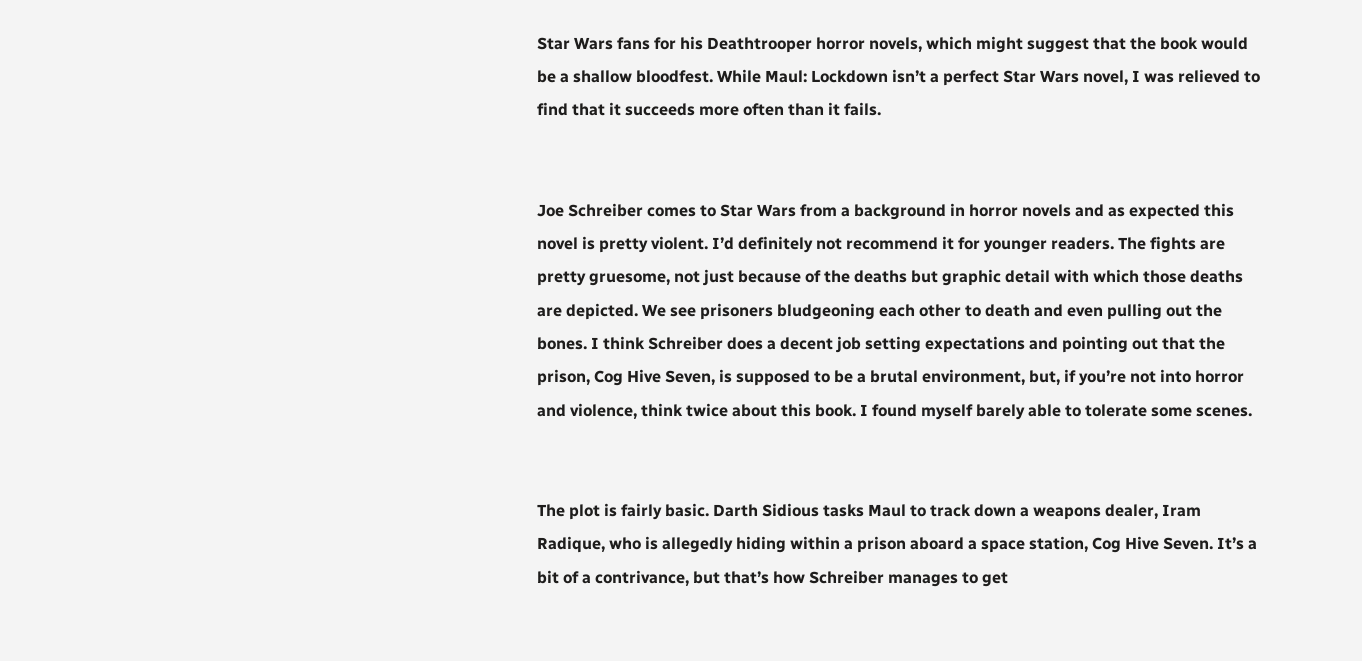Star Wars fans for his Deathtrooper horror novels, which might suggest that the book would be a shallow bloodfest. While Maul: Lockdown isn’t a perfect Star Wars novel, I was relieved to find that it succeeds more often than it fails.


Joe Schreiber comes to Star Wars from a background in horror novels and as expected this novel is pretty violent. I’d definitely not recommend it for younger readers. The fights are pretty gruesome, not just because of the deaths but graphic detail with which those deaths are depicted. We see prisoners bludgeoning each other to death and even pulling out the bones. I think Schreiber does a decent job setting expectations and pointing out that the prison, Cog Hive Seven, is supposed to be a brutal environment, but, if you’re not into horror and violence, think twice about this book. I found myself barely able to tolerate some scenes.


The plot is fairly basic. Darth Sidious tasks Maul to track down a weapons dealer, Iram Radique, who is allegedly hiding within a prison aboard a space station, Cog Hive Seven. It’s a bit of a contrivance, but that’s how Schreiber manages to get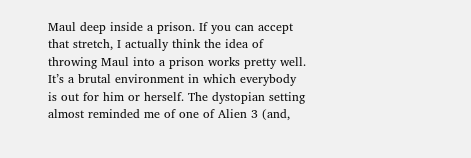Maul deep inside a prison. If you can accept that stretch, I actually think the idea of throwing Maul into a prison works pretty well. It’s a brutal environment in which everybody is out for him or herself. The dystopian setting almost reminded me of one of Alien 3 (and,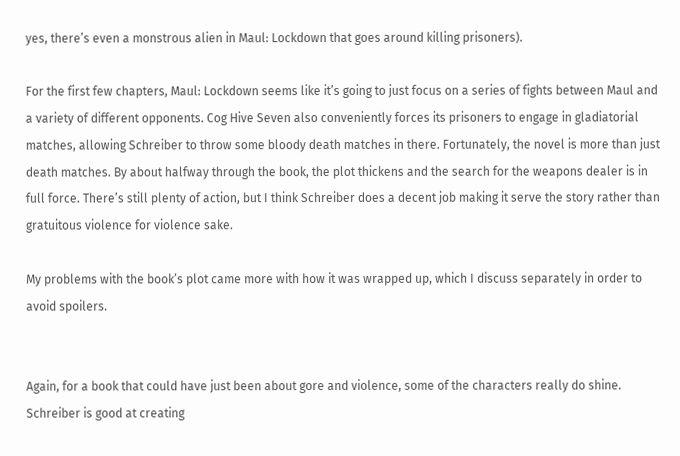yes, there’s even a monstrous alien in Maul: Lockdown that goes around killing prisoners).

For the first few chapters, Maul: Lockdown seems like it’s going to just focus on a series of fights between Maul and a variety of different opponents. Cog Hive Seven also conveniently forces its prisoners to engage in gladiatorial matches, allowing Schreiber to throw some bloody death matches in there. Fortunately, the novel is more than just death matches. By about halfway through the book, the plot thickens and the search for the weapons dealer is in full force. There’s still plenty of action, but I think Schreiber does a decent job making it serve the story rather than gratuitous violence for violence sake.

My problems with the book’s plot came more with how it was wrapped up, which I discuss separately in order to avoid spoilers.


Again, for a book that could have just been about gore and violence, some of the characters really do shine. Schreiber is good at creating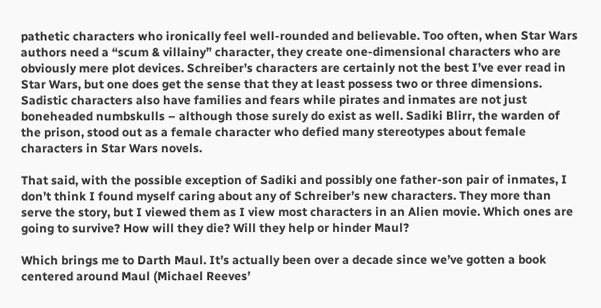pathetic characters who ironically feel well-rounded and believable. Too often, when Star Wars authors need a “scum & villainy” character, they create one-dimensional characters who are obviously mere plot devices. Schreiber’s characters are certainly not the best I’ve ever read in Star Wars, but one does get the sense that they at least possess two or three dimensions. Sadistic characters also have families and fears while pirates and inmates are not just boneheaded numbskulls – although those surely do exist as well. Sadiki Blirr, the warden of the prison, stood out as a female character who defied many stereotypes about female characters in Star Wars novels.

That said, with the possible exception of Sadiki and possibly one father-son pair of inmates, I don’t think I found myself caring about any of Schreiber’s new characters. They more than serve the story, but I viewed them as I view most characters in an Alien movie. Which ones are going to survive? How will they die? Will they help or hinder Maul?

Which brings me to Darth Maul. It’s actually been over a decade since we’ve gotten a book centered around Maul (Michael Reeves’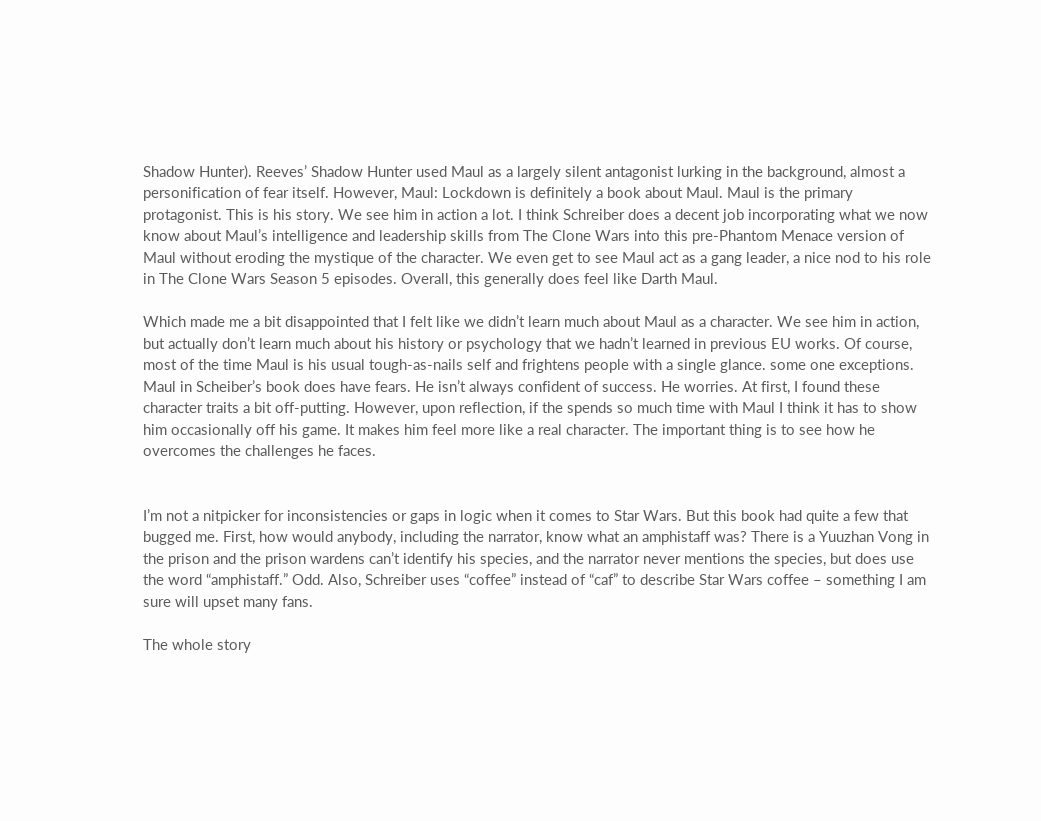Shadow Hunter). Reeves’ Shadow Hunter used Maul as a largely silent antagonist lurking in the background, almost a personification of fear itself. However, Maul: Lockdown is definitely a book about Maul. Maul is the primary protagonist. This is his story. We see him in action a lot. I think Schreiber does a decent job incorporating what we now know about Maul’s intelligence and leadership skills from The Clone Wars into this pre-Phantom Menace version of Maul without eroding the mystique of the character. We even get to see Maul act as a gang leader, a nice nod to his role in The Clone Wars Season 5 episodes. Overall, this generally does feel like Darth Maul.

Which made me a bit disappointed that I felt like we didn’t learn much about Maul as a character. We see him in action, but actually don’t learn much about his history or psychology that we hadn’t learned in previous EU works. Of course, most of the time Maul is his usual tough-as-nails self and frightens people with a single glance. some one exceptions. Maul in Scheiber’s book does have fears. He isn’t always confident of success. He worries. At first, I found these character traits a bit off-putting. However, upon reflection, if the spends so much time with Maul I think it has to show him occasionally off his game. It makes him feel more like a real character. The important thing is to see how he overcomes the challenges he faces.


I’m not a nitpicker for inconsistencies or gaps in logic when it comes to Star Wars. But this book had quite a few that bugged me. First, how would anybody, including the narrator, know what an amphistaff was? There is a Yuuzhan Vong in the prison and the prison wardens can’t identify his species, and the narrator never mentions the species, but does use the word “amphistaff.” Odd. Also, Schreiber uses “coffee” instead of “caf” to describe Star Wars coffee – something I am sure will upset many fans.

The whole story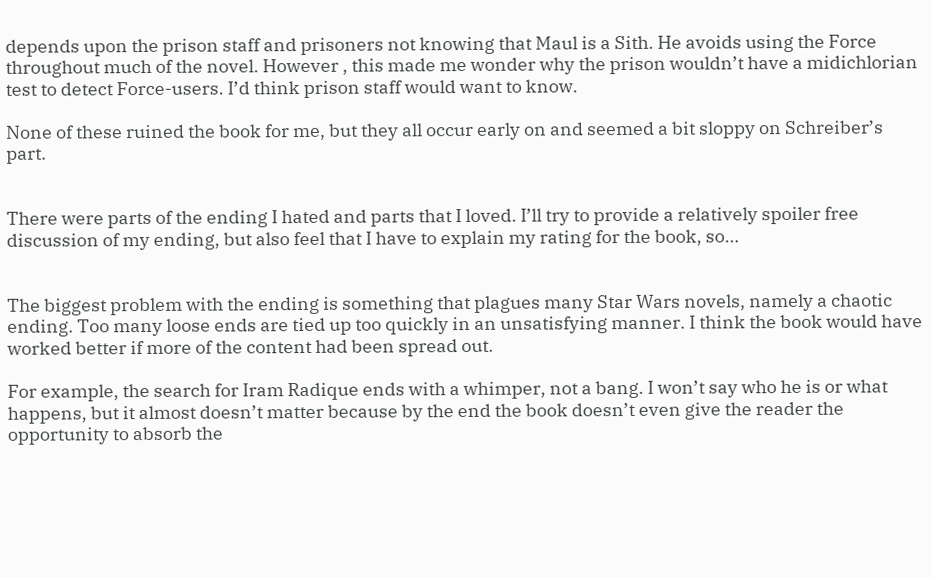depends upon the prison staff and prisoners not knowing that Maul is a Sith. He avoids using the Force throughout much of the novel. However , this made me wonder why the prison wouldn’t have a midichlorian test to detect Force-users. I’d think prison staff would want to know.

None of these ruined the book for me, but they all occur early on and seemed a bit sloppy on Schreiber’s part.


There were parts of the ending I hated and parts that I loved. I’ll try to provide a relatively spoiler free discussion of my ending, but also feel that I have to explain my rating for the book, so…


The biggest problem with the ending is something that plagues many Star Wars novels, namely a chaotic ending. Too many loose ends are tied up too quickly in an unsatisfying manner. I think the book would have worked better if more of the content had been spread out.

For example, the search for Iram Radique ends with a whimper, not a bang. I won’t say who he is or what happens, but it almost doesn’t matter because by the end the book doesn’t even give the reader the opportunity to absorb the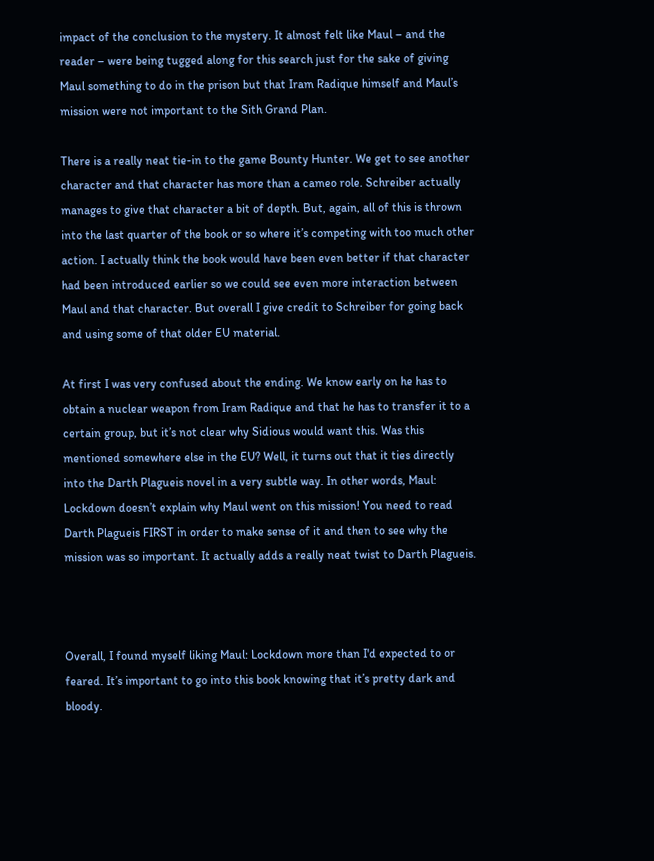impact of the conclusion to the mystery. It almost felt like Maul – and the reader – were being tugged along for this search just for the sake of giving Maul something to do in the prison but that Iram Radique himself and Maul’s mission were not important to the Sith Grand Plan.

There is a really neat tie-in to the game Bounty Hunter. We get to see another character and that character has more than a cameo role. Schreiber actually manages to give that character a bit of depth. But, again, all of this is thrown into the last quarter of the book or so where it’s competing with too much other action. I actually think the book would have been even better if that character had been introduced earlier so we could see even more interaction between Maul and that character. But overall I give credit to Schreiber for going back and using some of that older EU material.

At first I was very confused about the ending. We know early on he has to obtain a nuclear weapon from Iram Radique and that he has to transfer it to a certain group, but it’s not clear why Sidious would want this. Was this mentioned somewhere else in the EU? Well, it turns out that it ties directly into the Darth Plagueis novel in a very subtle way. In other words, Maul: Lockdown doesn’t explain why Maul went on this mission! You need to read Darth Plagueis FIRST in order to make sense of it and then to see why the mission was so important. It actually adds a really neat twist to Darth Plagueis.



Overall, I found myself liking Maul: Lockdown more than I'd expected to or feared. It’s important to go into this book knowing that it’s pretty dark and bloody.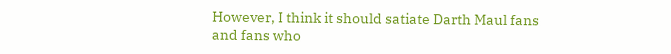However, I think it should satiate Darth Maul fans and fans who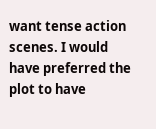want tense action scenes. I would have preferred the plot to have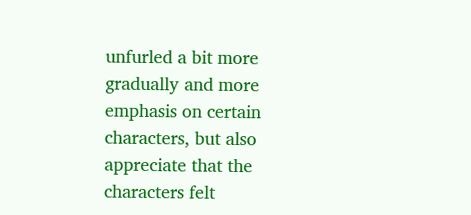unfurled a bit more gradually and more emphasis on certain characters, but also appreciate that the characters felt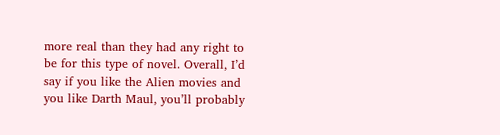more real than they had any right to be for this type of novel. Overall, I’d say if you like the Alien movies and you like Darth Maul, you’ll probably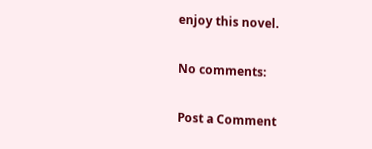enjoy this novel.

No comments:

Post a Comment